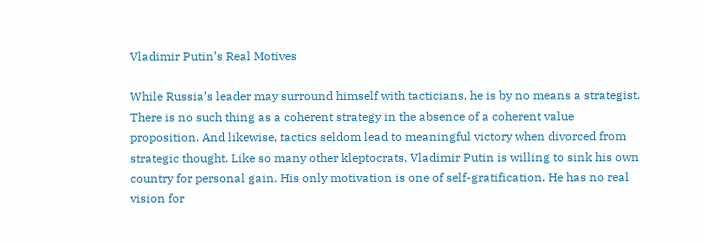Vladimir Putin’s Real Motives

While Russia’s leader may surround himself with tacticians, he is by no means a strategist. There is no such thing as a coherent strategy in the absence of a coherent value proposition. And likewise, tactics seldom lead to meaningful victory when divorced from strategic thought. Like so many other kleptocrats, Vladimir Putin is willing to sink his own country for personal gain. His only motivation is one of self-gratification. He has no real vision for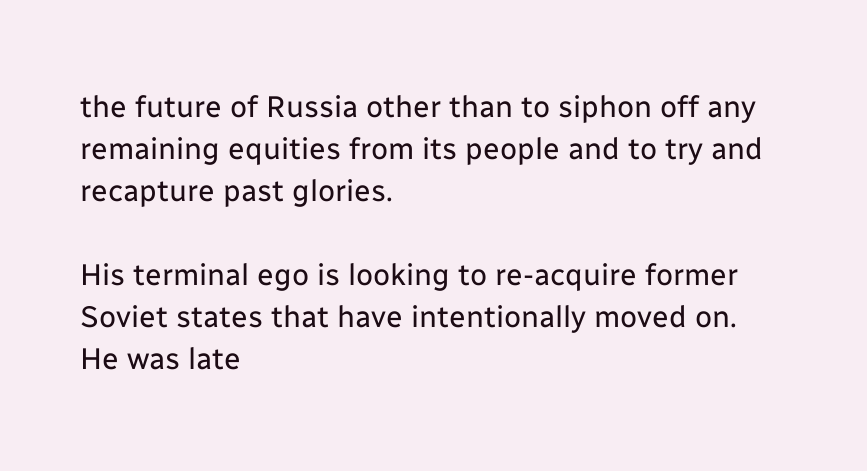the future of Russia other than to siphon off any remaining equities from its people and to try and recapture past glories.

His terminal ego is looking to re-acquire former Soviet states that have intentionally moved on. He was late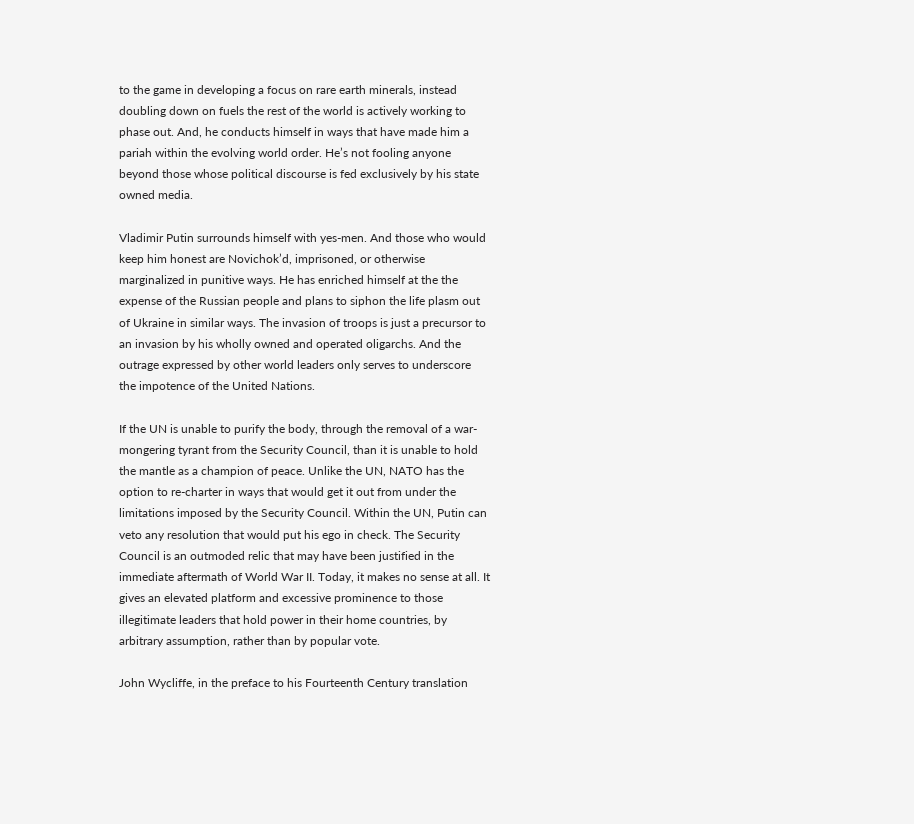to the game in developing a focus on rare earth minerals, instead doubling down on fuels the rest of the world is actively working to phase out. And, he conducts himself in ways that have made him a pariah within the evolving world order. He’s not fooling anyone beyond those whose political discourse is fed exclusively by his state owned media.

Vladimir Putin surrounds himself with yes-men. And those who would keep him honest are Novichok’d, imprisoned, or otherwise marginalized in punitive ways. He has enriched himself at the the expense of the Russian people and plans to siphon the life plasm out of Ukraine in similar ways. The invasion of troops is just a precursor to an invasion by his wholly owned and operated oligarchs. And the outrage expressed by other world leaders only serves to underscore the impotence of the United Nations.

If the UN is unable to purify the body, through the removal of a war-mongering tyrant from the Security Council, than it is unable to hold the mantle as a champion of peace. Unlike the UN, NATO has the option to re-charter in ways that would get it out from under the limitations imposed by the Security Council. Within the UN, Putin can veto any resolution that would put his ego in check. The Security Council is an outmoded relic that may have been justified in the immediate aftermath of World War II. Today, it makes no sense at all. It gives an elevated platform and excessive prominence to those illegitimate leaders that hold power in their home countries, by arbitrary assumption, rather than by popular vote.

John Wycliffe, in the preface to his Fourteenth Century translation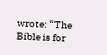wrote: “The Bible is for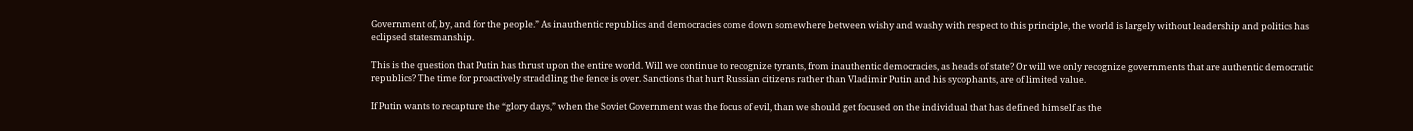Government of, by, and for the people.” As inauthentic republics and democracies come down somewhere between wishy and washy with respect to this principle, the world is largely without leadership and politics has eclipsed statesmanship.

This is the question that Putin has thrust upon the entire world. Will we continue to recognize tyrants, from inauthentic democracies, as heads of state? Or will we only recognize governments that are authentic democratic republics? The time for proactively straddling the fence is over. Sanctions that hurt Russian citizens rather than Vladimir Putin and his sycophants, are of limited value.

If Putin wants to recapture the “glory days,” when the Soviet Government was the focus of evil, than we should get focused on the individual that has defined himself as the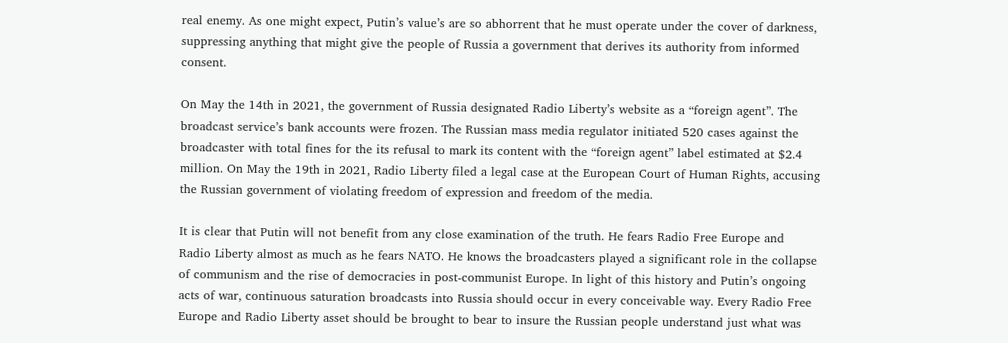real enemy. As one might expect, Putin’s value’s are so abhorrent that he must operate under the cover of darkness, suppressing anything that might give the people of Russia a government that derives its authority from informed consent.

On May the 14th in 2021, the government of Russia designated Radio Liberty’s website as a “foreign agent”. The broadcast service’s bank accounts were frozen. The Russian mass media regulator initiated 520 cases against the broadcaster with total fines for the its refusal to mark its content with the “foreign agent” label estimated at $2.4 million. On May the 19th in 2021, Radio Liberty filed a legal case at the European Court of Human Rights, accusing the Russian government of violating freedom of expression and freedom of the media.

It is clear that Putin will not benefit from any close examination of the truth. He fears Radio Free Europe and Radio Liberty almost as much as he fears NATO. He knows the broadcasters played a significant role in the collapse of communism and the rise of democracies in post-communist Europe. In light of this history and Putin’s ongoing acts of war, continuous saturation broadcasts into Russia should occur in every conceivable way. Every Radio Free Europe and Radio Liberty asset should be brought to bear to insure the Russian people understand just what was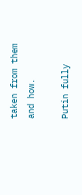taken from them and how.

Putin fully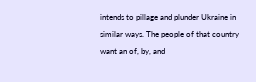intends to pillage and plunder Ukraine in similar ways. The people of that country want an of, by, and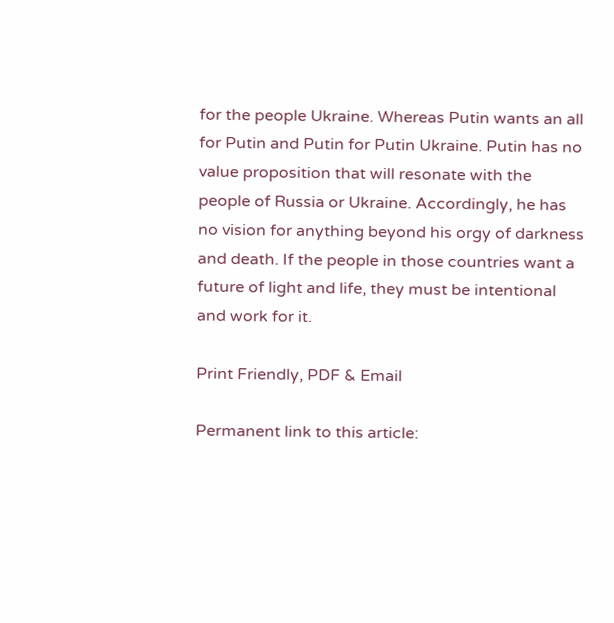for the people Ukraine. Whereas Putin wants an all for Putin and Putin for Putin Ukraine. Putin has no value proposition that will resonate with the people of Russia or Ukraine. Accordingly, he has no vision for anything beyond his orgy of darkness and death. If the people in those countries want a future of light and life, they must be intentional and work for it.

Print Friendly, PDF & Email

Permanent link to this article: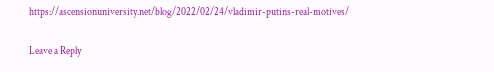https://ascensionuniversity.net/blog/2022/02/24/vladimir-putins-real-motives/

Leave a Reply